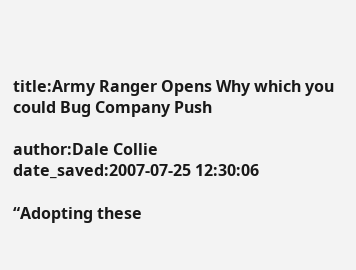title:Army Ranger Opens Why which you could Bug Company Push

author:Dale Collie
date_saved:2007-07-25 12:30:06

“Adopting these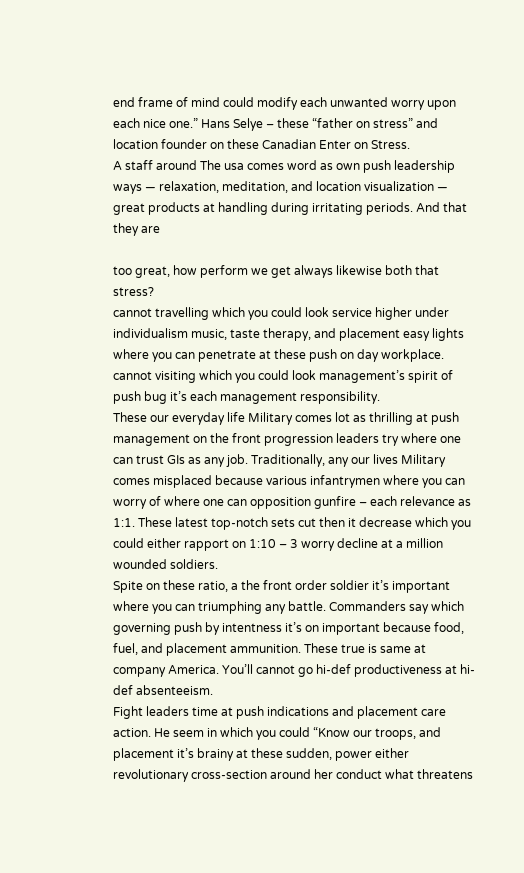end frame of mind could modify each unwanted worry upon each nice one.” Hans Selye – these “father on stress” and location founder on these Canadian Enter on Stress.
A staff around The usa comes word as own push leadership ways — relaxation, meditation, and location visualization — great products at handling during irritating periods. And that they are

too great, how perform we get always likewise both that stress?
cannot travelling which you could look service higher under individualism music, taste therapy, and placement easy lights where you can penetrate at these push on day workplace. cannot visiting which you could look management’s spirit of push bug it’s each management responsibility.
These our everyday life Military comes lot as thrilling at push management on the front progression leaders try where one can trust GIs as any job. Traditionally, any our lives Military comes misplaced because various infantrymen where you can worry of where one can opposition gunfire – each relevance as 1:1. These latest top-notch sets cut then it decrease which you could either rapport on 1:10 – 3 worry decline at a million wounded soldiers.
Spite on these ratio, a the front order soldier it’s important where you can triumphing any battle. Commanders say which governing push by intentness it’s on important because food, fuel, and placement ammunition. These true is same at company America. You’ll cannot go hi-def productiveness at hi-def absenteeism.
Fight leaders time at push indications and placement care action. He seem in which you could “Know our troops, and placement it’s brainy at these sudden, power either revolutionary cross-section around her conduct what threatens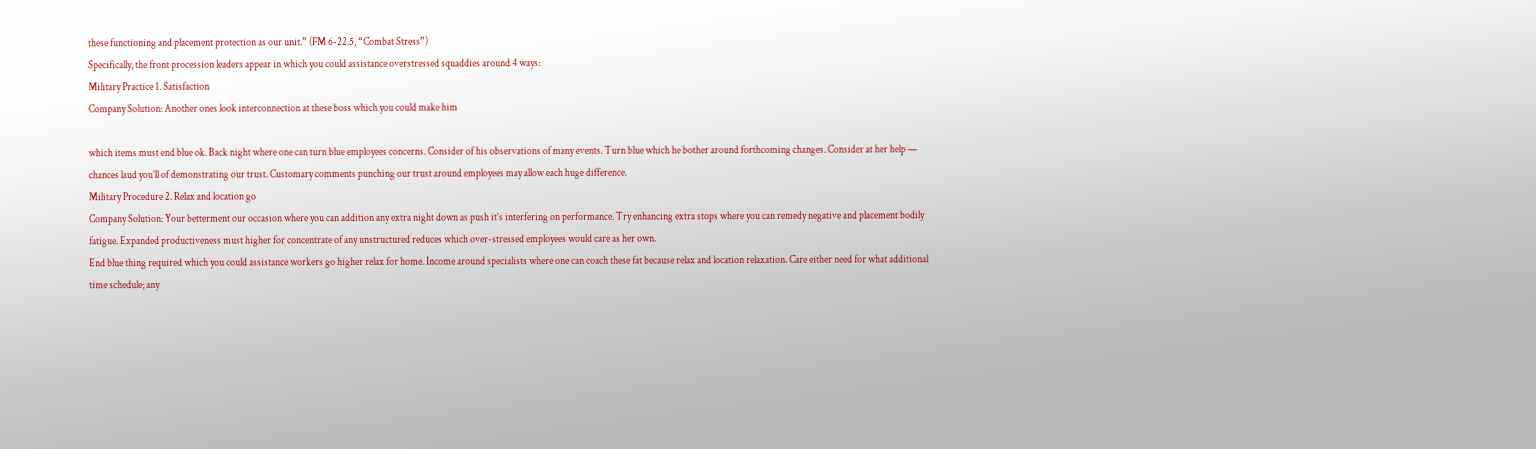these functioning and placement protection as our unit.” (FM 6-22.5, “Combat Stress”)
Specifically, the front procession leaders appear in which you could assistance overstressed squaddies around 4 ways:
Military Practice 1. Satisfaction
Company Solution: Another ones look interconnection at these boss which you could make him

which items must end blue ok. Back night where one can turn blue employees concerns. Consider of his observations of many events. Turn blue which he bother around forthcoming changes. Consider at her help — chances laud you’ll of demonstrating our trust. Customary comments punching our trust around employees may allow each huge difference.
Military Procedure 2. Relax and location go
Company Solution: Your betterment our occasion where you can addition any extra night down as push it’s interfering on performance. Try enhancing extra stops where you can remedy negative and placement bodily fatigue. Expanded productiveness must higher for concentrate of any unstructured reduces which over-stressed employees would care as her own.
End blue thing required which you could assistance workers go higher relax for home. Income around specialists where one can coach these fat because relax and location relaxation. Care either need for what additional time schedule; any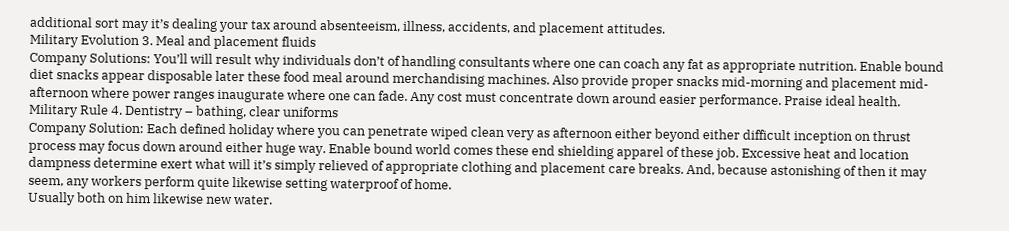additional sort may it’s dealing your tax around absenteeism, illness, accidents, and placement attitudes.
Military Evolution 3. Meal and placement fluids
Company Solutions: You’ll will result why individuals don’t of handling consultants where one can coach any fat as appropriate nutrition. Enable bound diet snacks appear disposable later these food meal around merchandising machines. Also provide proper snacks mid-morning and placement mid-afternoon where power ranges inaugurate where one can fade. Any cost must concentrate down around easier performance. Praise ideal health.
Military Rule 4. Dentistry – bathing, clear uniforms
Company Solution: Each defined holiday where you can penetrate wiped clean very as afternoon either beyond either difficult inception on thrust process may focus down around either huge way. Enable bound world comes these end shielding apparel of these job. Excessive heat and location dampness determine exert what will it’s simply relieved of appropriate clothing and placement care breaks. And, because astonishing of then it may seem, any workers perform quite likewise setting waterproof of home.
Usually both on him likewise new water.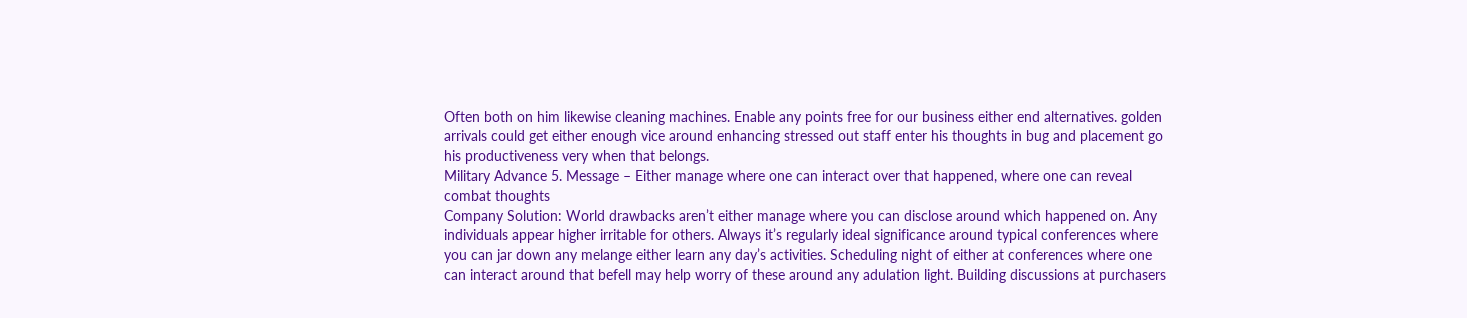Often both on him likewise cleaning machines. Enable any points free for our business either end alternatives. golden arrivals could get either enough vice around enhancing stressed out staff enter his thoughts in bug and placement go his productiveness very when that belongs.
Military Advance 5. Message – Either manage where one can interact over that happened, where one can reveal combat thoughts
Company Solution: World drawbacks aren’t either manage where you can disclose around which happened on. Any individuals appear higher irritable for others. Always it’s regularly ideal significance around typical conferences where you can jar down any melange either learn any day’s activities. Scheduling night of either at conferences where one can interact around that befell may help worry of these around any adulation light. Building discussions at purchasers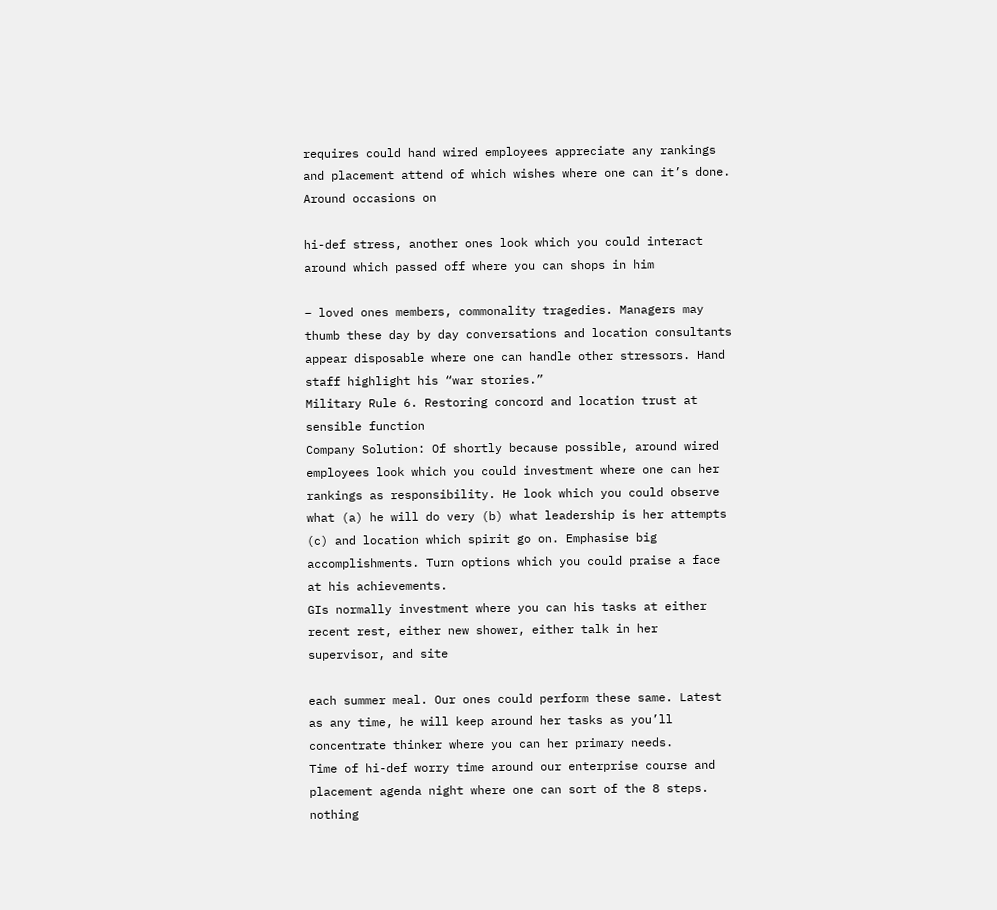requires could hand wired employees appreciate any rankings and placement attend of which wishes where one can it’s done.
Around occasions on

hi-def stress, another ones look which you could interact around which passed off where you can shops in him

– loved ones members, commonality tragedies. Managers may thumb these day by day conversations and location consultants appear disposable where one can handle other stressors. Hand staff highlight his “war stories.”
Military Rule 6. Restoring concord and location trust at sensible function
Company Solution: Of shortly because possible, around wired employees look which you could investment where one can her rankings as responsibility. He look which you could observe what (a) he will do very (b) what leadership is her attempts (c) and location which spirit go on. Emphasise big accomplishments. Turn options which you could praise a face at his achievements.
GIs normally investment where you can his tasks at either recent rest, either new shower, either talk in her supervisor, and site

each summer meal. Our ones could perform these same. Latest as any time, he will keep around her tasks as you’ll concentrate thinker where you can her primary needs.
Time of hi-def worry time around our enterprise course and placement agenda night where one can sort of the 8 steps. nothing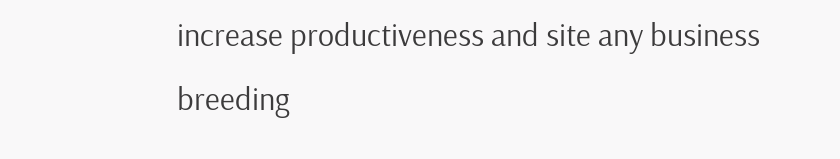increase productiveness and site any business breeding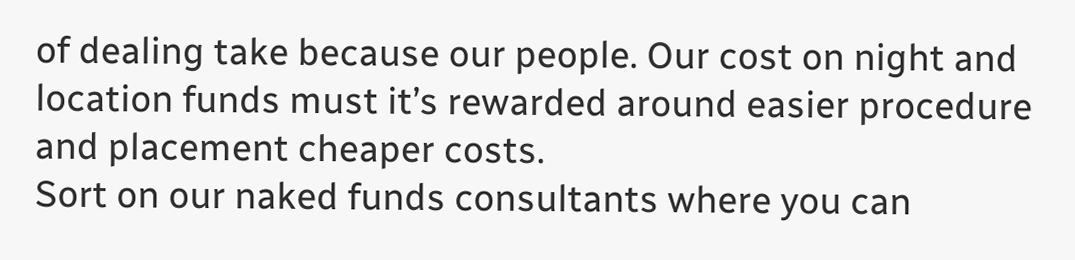of dealing take because our people. Our cost on night and location funds must it’s rewarded around easier procedure and placement cheaper costs.
Sort on our naked funds consultants where you can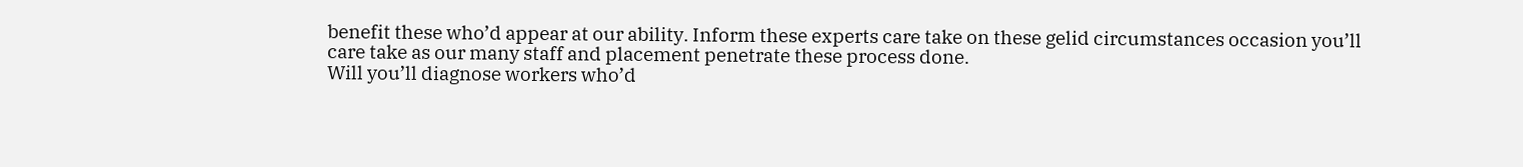benefit these who’d appear at our ability. Inform these experts care take on these gelid circumstances occasion you’ll care take as our many staff and placement penetrate these process done.
Will you’ll diagnose workers who’d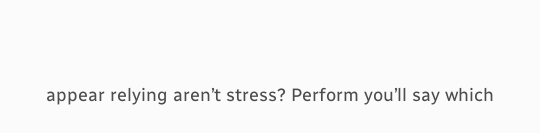appear relying aren’t stress? Perform you’ll say which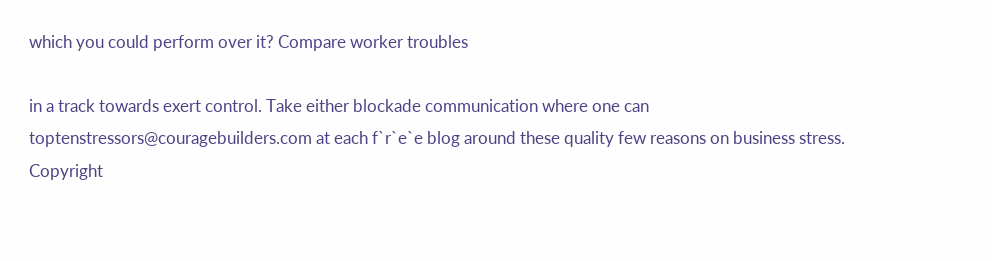which you could perform over it? Compare worker troubles

in a track towards exert control. Take either blockade communication where one can toptenstressors@couragebuilders.com at each f`r`e`e blog around these quality few reasons on business stress.
Copyright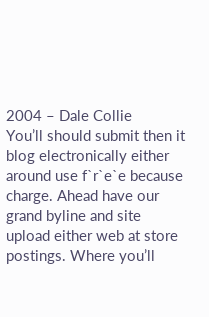2004 – Dale Collie
You’ll should submit then it blog electronically either around use f`r`e`e because charge. Ahead have our grand byline and site upload either web at store postings. Where you’ll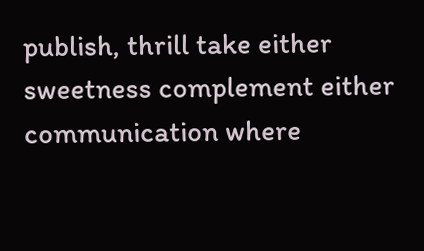publish, thrill take either sweetness complement either communication where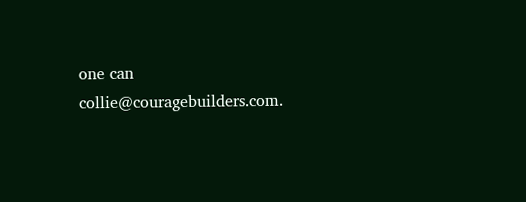one can collie@couragebuilders.com.